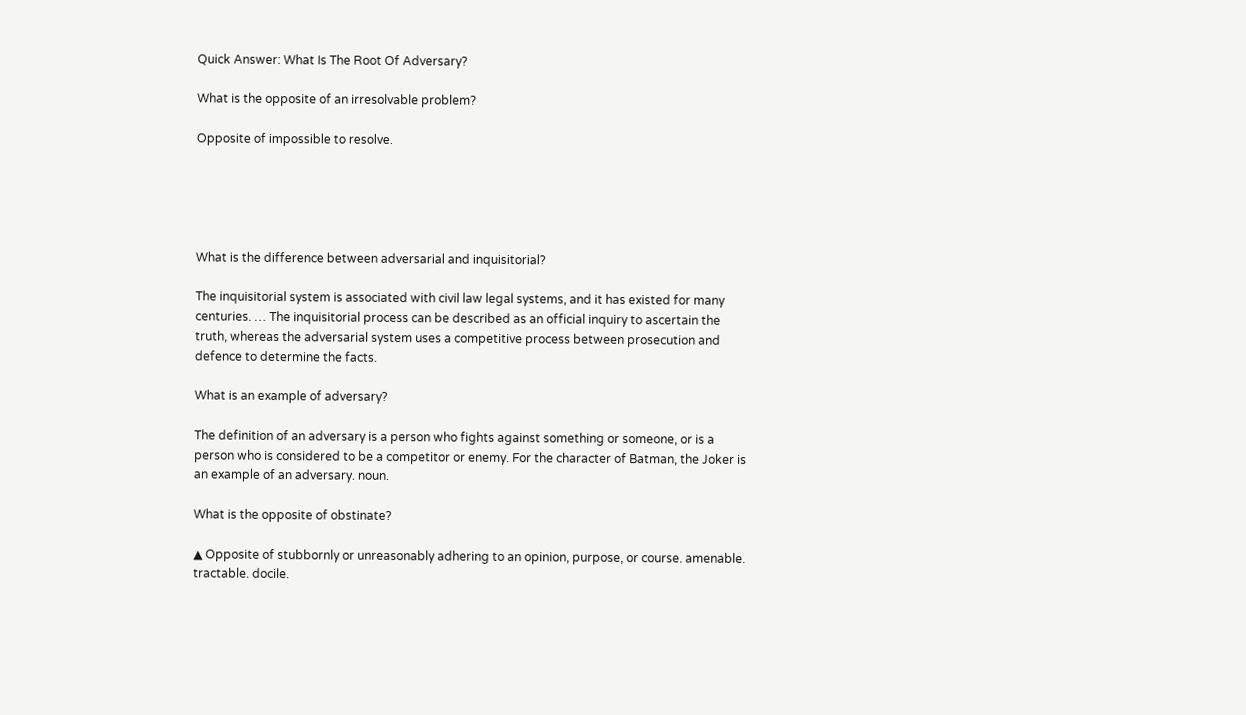Quick Answer: What Is The Root Of Adversary?

What is the opposite of an irresolvable problem?

Opposite of impossible to resolve.





What is the difference between adversarial and inquisitorial?

The inquisitorial system is associated with civil law legal systems, and it has existed for many centuries. … The inquisitorial process can be described as an official inquiry to ascertain the truth, whereas the adversarial system uses a competitive process between prosecution and defence to determine the facts.

What is an example of adversary?

The definition of an adversary is a person who fights against something or someone, or is a person who is considered to be a competitor or enemy. For the character of Batman, the Joker is an example of an adversary. noun.

What is the opposite of obstinate?

▲ Opposite of stubbornly or unreasonably adhering to an opinion, purpose, or course. amenable. tractable. docile.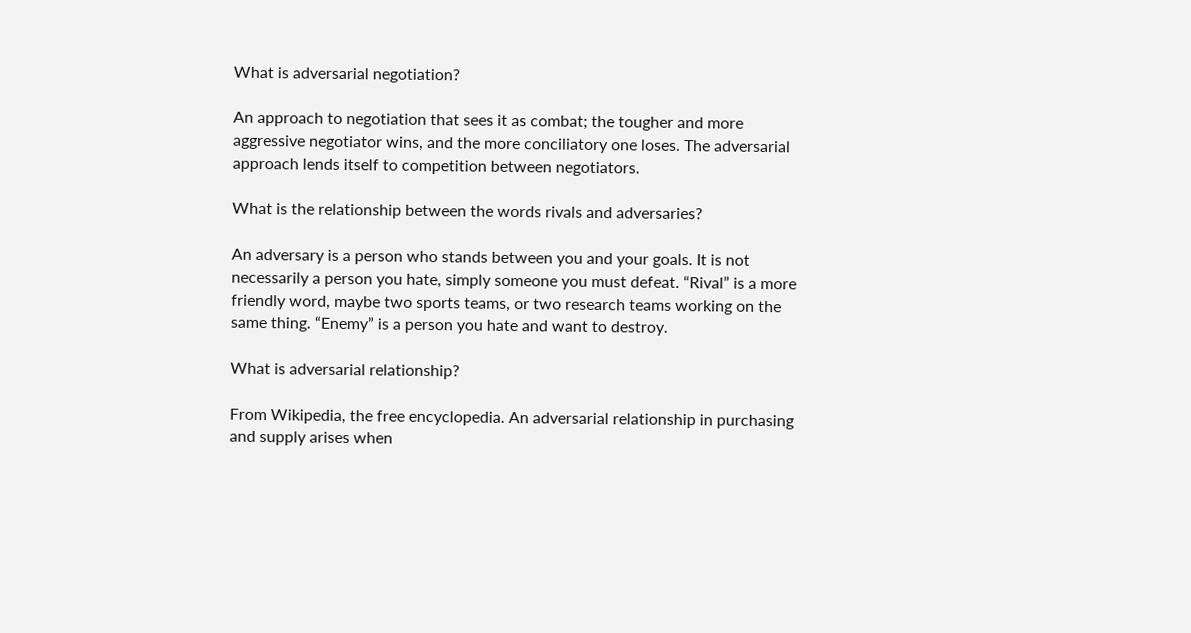What is adversarial negotiation?

An approach to negotiation that sees it as combat; the tougher and more aggressive negotiator wins, and the more conciliatory one loses. The adversarial approach lends itself to competition between negotiators.

What is the relationship between the words rivals and adversaries?

An adversary is a person who stands between you and your goals. It is not necessarily a person you hate, simply someone you must defeat. “Rival” is a more friendly word, maybe two sports teams, or two research teams working on the same thing. “Enemy” is a person you hate and want to destroy.

What is adversarial relationship?

From Wikipedia, the free encyclopedia. An adversarial relationship in purchasing and supply arises when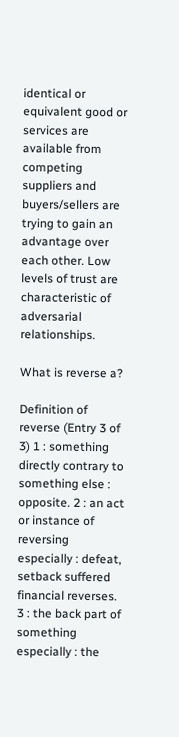identical or equivalent good or services are available from competing suppliers and buyers/sellers are trying to gain an advantage over each other. Low levels of trust are characteristic of adversarial relationships.

What is reverse a?

Definition of reverse (Entry 3 of 3) 1 : something directly contrary to something else : opposite. 2 : an act or instance of reversing especially : defeat, setback suffered financial reverses. 3 : the back part of something especially : the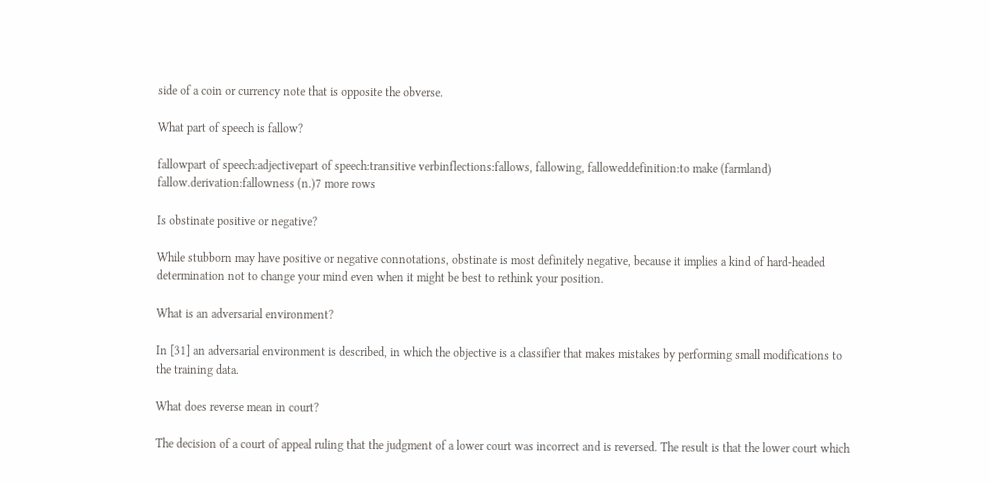side of a coin or currency note that is opposite the obverse.

What part of speech is fallow?

fallowpart of speech:adjectivepart of speech:transitive verbinflections:fallows, fallowing, falloweddefinition:to make (farmland) fallow.derivation:fallowness (n.)7 more rows

Is obstinate positive or negative?

While stubborn may have positive or negative connotations, obstinate is most definitely negative, because it implies a kind of hard-headed determination not to change your mind even when it might be best to rethink your position.

What is an adversarial environment?

In [31] an adversarial environment is described, in which the objective is a classifier that makes mistakes by performing small modifications to the training data.

What does reverse mean in court?

The decision of a court of appeal ruling that the judgment of a lower court was incorrect and is reversed. The result is that the lower court which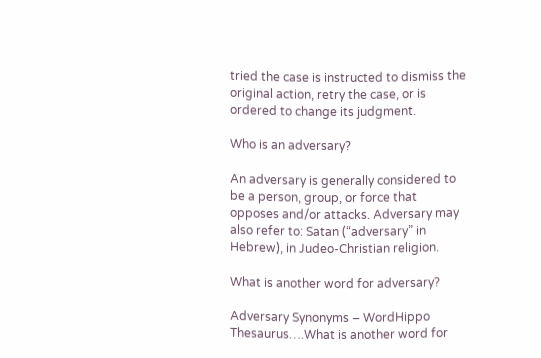tried the case is instructed to dismiss the original action, retry the case, or is ordered to change its judgment.

Who is an adversary?

An adversary is generally considered to be a person, group, or force that opposes and/or attacks. Adversary may also refer to: Satan (“adversary” in Hebrew), in Judeo-Christian religion.

What is another word for adversary?

Adversary Synonyms – WordHippo Thesaurus….What is another word for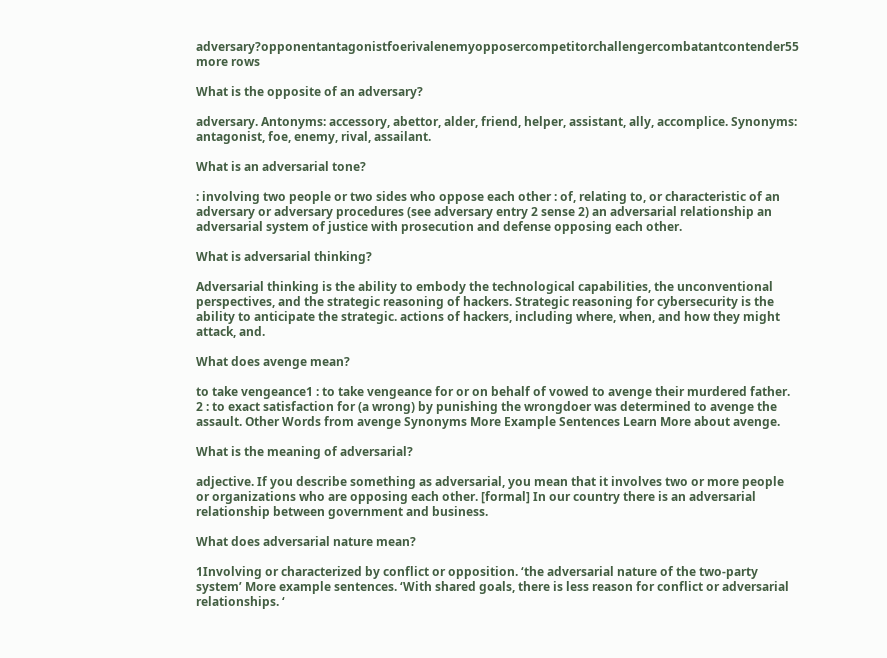adversary?opponentantagonistfoerivalenemyopposercompetitorchallengercombatantcontender55 more rows

What is the opposite of an adversary?

adversary. Antonyms: accessory, abettor, alder, friend, helper, assistant, ally, accomplice. Synonyms: antagonist, foe, enemy, rival, assailant.

What is an adversarial tone?

: involving two people or two sides who oppose each other : of, relating to, or characteristic of an adversary or adversary procedures (see adversary entry 2 sense 2) an adversarial relationship an adversarial system of justice with prosecution and defense opposing each other.

What is adversarial thinking?

Adversarial thinking is the ability to embody the technological capabilities, the unconventional perspectives, and the strategic reasoning of hackers. Strategic reasoning for cybersecurity is the ability to anticipate the strategic. actions of hackers, including where, when, and how they might attack, and.

What does avenge mean?

to take vengeance1 : to take vengeance for or on behalf of vowed to avenge their murdered father. 2 : to exact satisfaction for (a wrong) by punishing the wrongdoer was determined to avenge the assault. Other Words from avenge Synonyms More Example Sentences Learn More about avenge.

What is the meaning of adversarial?

adjective. If you describe something as adversarial, you mean that it involves two or more people or organizations who are opposing each other. [formal] In our country there is an adversarial relationship between government and business.

What does adversarial nature mean?

1Involving or characterized by conflict or opposition. ‘the adversarial nature of the two-party system’ More example sentences. ‘With shared goals, there is less reason for conflict or adversarial relationships. ‘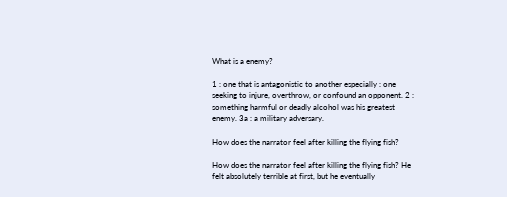What is a enemy?

1 : one that is antagonistic to another especially : one seeking to injure, overthrow, or confound an opponent. 2 : something harmful or deadly alcohol was his greatest enemy. 3a : a military adversary.

How does the narrator feel after killing the flying fish?

How does the narrator feel after killing the flying fish? He felt absolutely terrible at first, but he eventually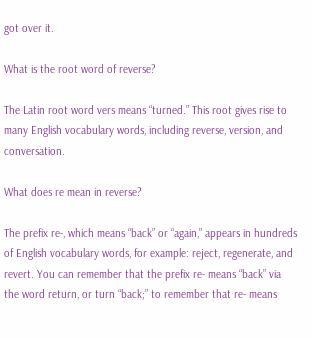got over it.

What is the root word of reverse?

The Latin root word vers means “turned.” This root gives rise to many English vocabulary words, including reverse, version, and conversation.

What does re mean in reverse?

The prefix re-, which means “back” or “again,” appears in hundreds of English vocabulary words, for example: reject, regenerate, and revert. You can remember that the prefix re- means “back” via the word return, or turn “back;” to remember that re- means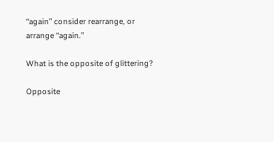“again” consider rearrange, or arrange “again.”

What is the opposite of glittering?

Opposite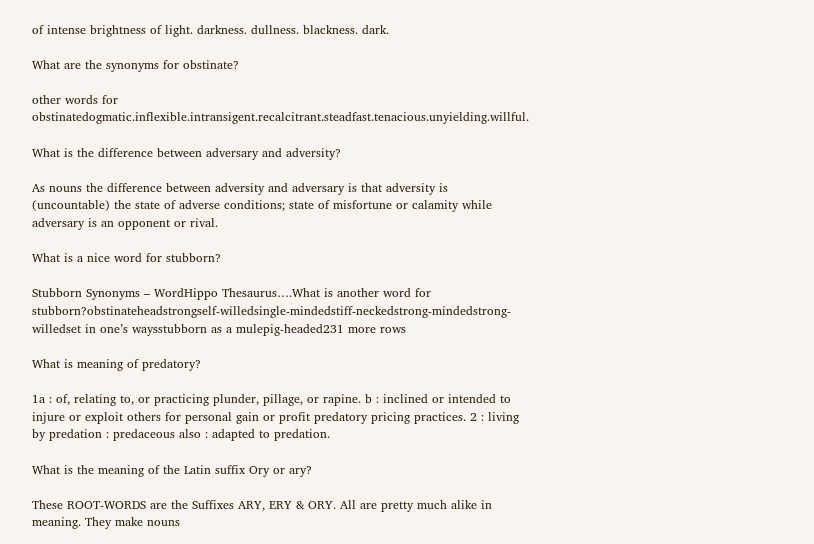of intense brightness of light. darkness. dullness. blackness. dark.

What are the synonyms for obstinate?

other words for obstinatedogmatic.inflexible.intransigent.recalcitrant.steadfast.tenacious.unyielding.willful.

What is the difference between adversary and adversity?

As nouns the difference between adversity and adversary is that adversity is (uncountable) the state of adverse conditions; state of misfortune or calamity while adversary is an opponent or rival.

What is a nice word for stubborn?

Stubborn Synonyms – WordHippo Thesaurus….What is another word for stubborn?obstinateheadstrongself-willedsingle-mindedstiff-neckedstrong-mindedstrong-willedset in one’s waysstubborn as a mulepig-headed231 more rows

What is meaning of predatory?

1a : of, relating to, or practicing plunder, pillage, or rapine. b : inclined or intended to injure or exploit others for personal gain or profit predatory pricing practices. 2 : living by predation : predaceous also : adapted to predation.

What is the meaning of the Latin suffix Ory or ary?

These ROOT-WORDS are the Suffixes ARY, ERY & ORY. All are pretty much alike in meaning. They make nouns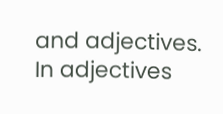and adjectives. In adjectives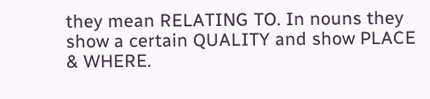they mean RELATING TO. In nouns they show a certain QUALITY and show PLACE & WHERE.